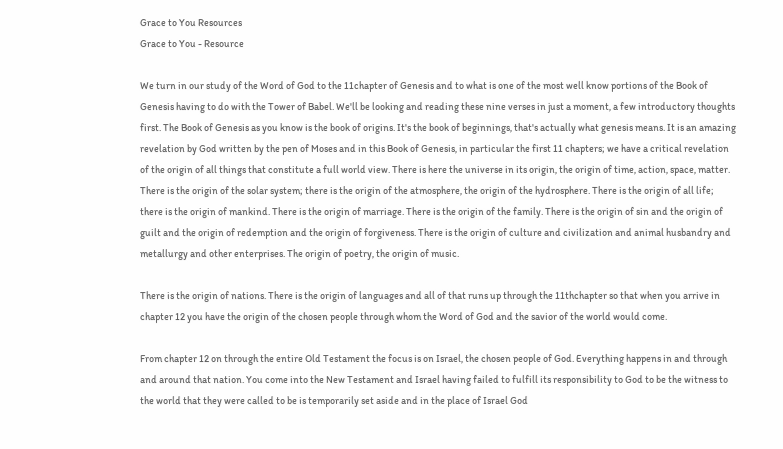Grace to You Resources
Grace to You - Resource

We turn in our study of the Word of God to the 11chapter of Genesis and to what is one of the most well know portions of the Book of Genesis having to do with the Tower of Babel. We'll be looking and reading these nine verses in just a moment, a few introductory thoughts first. The Book of Genesis as you know is the book of origins. It's the book of beginnings, that's actually what genesis means. It is an amazing revelation by God written by the pen of Moses and in this Book of Genesis, in particular the first 11 chapters; we have a critical revelation of the origin of all things that constitute a full world view. There is here the universe in its origin, the origin of time, action, space, matter. There is the origin of the solar system; there is the origin of the atmosphere, the origin of the hydrosphere. There is the origin of all life; there is the origin of mankind. There is the origin of marriage. There is the origin of the family. There is the origin of sin and the origin of guilt and the origin of redemption and the origin of forgiveness. There is the origin of culture and civilization and animal husbandry and metallurgy and other enterprises. The origin of poetry, the origin of music.

There is the origin of nations. There is the origin of languages and all of that runs up through the 11thchapter so that when you arrive in chapter 12 you have the origin of the chosen people through whom the Word of God and the savior of the world would come.

From chapter 12 on through the entire Old Testament the focus is on Israel, the chosen people of God. Everything happens in and through and around that nation. You come into the New Testament and Israel having failed to fulfill its responsibility to God to be the witness to the world that they were called to be is temporarily set aside and in the place of Israel God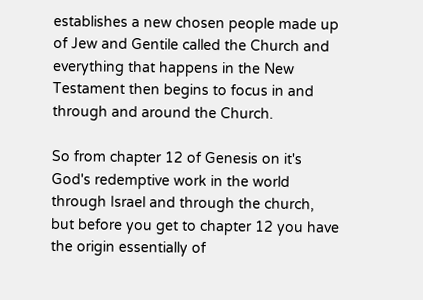establishes a new chosen people made up of Jew and Gentile called the Church and everything that happens in the New Testament then begins to focus in and through and around the Church.

So from chapter 12 of Genesis on it's God's redemptive work in the world through Israel and through the church, but before you get to chapter 12 you have the origin essentially of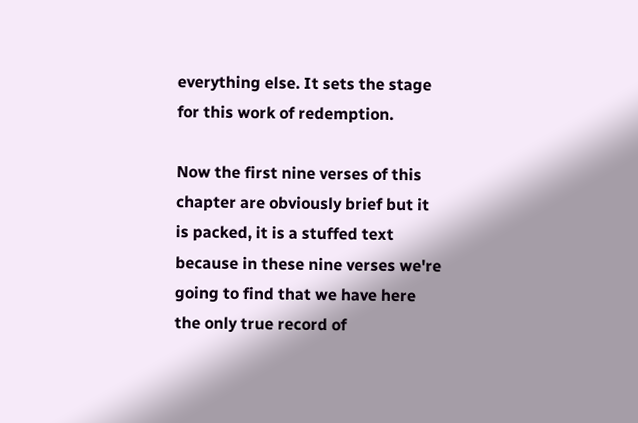everything else. It sets the stage for this work of redemption.

Now the first nine verses of this chapter are obviously brief but it is packed, it is a stuffed text because in these nine verses we're going to find that we have here the only true record of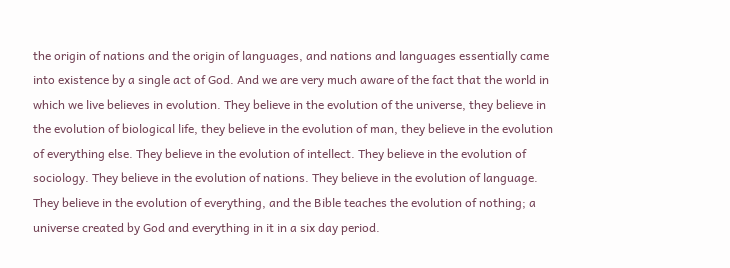the origin of nations and the origin of languages, and nations and languages essentially came into existence by a single act of God. And we are very much aware of the fact that the world in which we live believes in evolution. They believe in the evolution of the universe, they believe in the evolution of biological life, they believe in the evolution of man, they believe in the evolution of everything else. They believe in the evolution of intellect. They believe in the evolution of sociology. They believe in the evolution of nations. They believe in the evolution of language. They believe in the evolution of everything, and the Bible teaches the evolution of nothing; a universe created by God and everything in it in a six day period.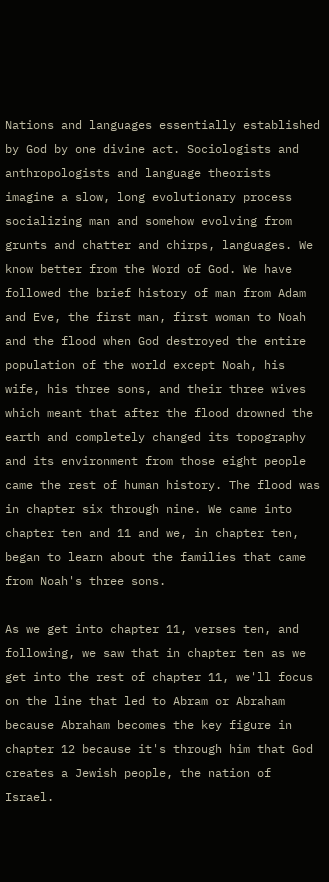Nations and languages essentially established by God by one divine act. Sociologists and anthropologists and language theorists imagine a slow, long evolutionary process socializing man and somehow evolving from grunts and chatter and chirps, languages. We know better from the Word of God. We have followed the brief history of man from Adam and Eve, the first man, first woman to Noah and the flood when God destroyed the entire population of the world except Noah, his wife, his three sons, and their three wives which meant that after the flood drowned the earth and completely changed its topography and its environment from those eight people came the rest of human history. The flood was in chapter six through nine. We came into chapter ten and 11 and we, in chapter ten, began to learn about the families that came from Noah's three sons.

As we get into chapter 11, verses ten, and following, we saw that in chapter ten as we get into the rest of chapter 11, we'll focus on the line that led to Abram or Abraham because Abraham becomes the key figure in chapter 12 because it's through him that God creates a Jewish people, the nation of Israel.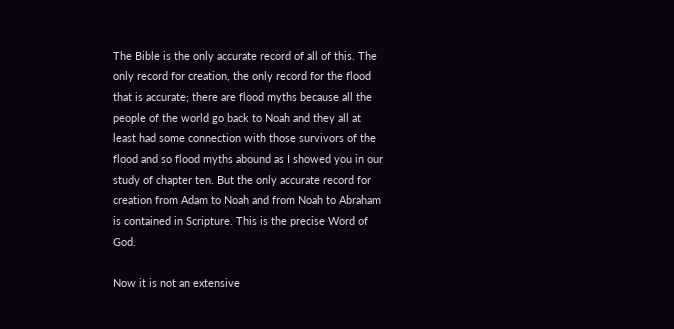The Bible is the only accurate record of all of this. The only record for creation, the only record for the flood that is accurate; there are flood myths because all the people of the world go back to Noah and they all at least had some connection with those survivors of the flood and so flood myths abound as I showed you in our study of chapter ten. But the only accurate record for creation from Adam to Noah and from Noah to Abraham is contained in Scripture. This is the precise Word of God.

Now it is not an extensive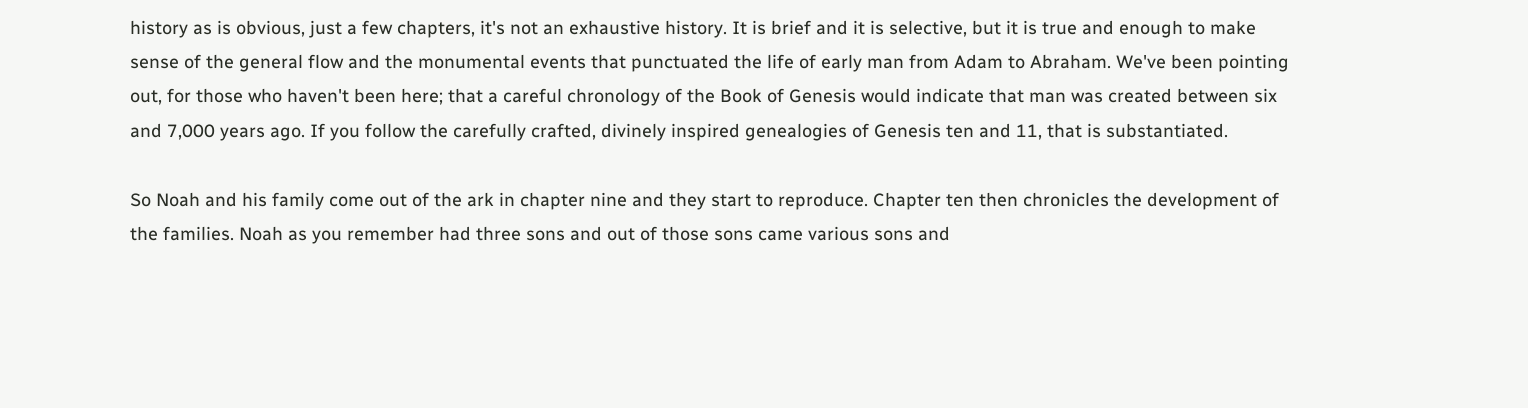history as is obvious, just a few chapters, it's not an exhaustive history. It is brief and it is selective, but it is true and enough to make sense of the general flow and the monumental events that punctuated the life of early man from Adam to Abraham. We've been pointing out, for those who haven't been here; that a careful chronology of the Book of Genesis would indicate that man was created between six and 7,000 years ago. If you follow the carefully crafted, divinely inspired genealogies of Genesis ten and 11, that is substantiated.

So Noah and his family come out of the ark in chapter nine and they start to reproduce. Chapter ten then chronicles the development of the families. Noah as you remember had three sons and out of those sons came various sons and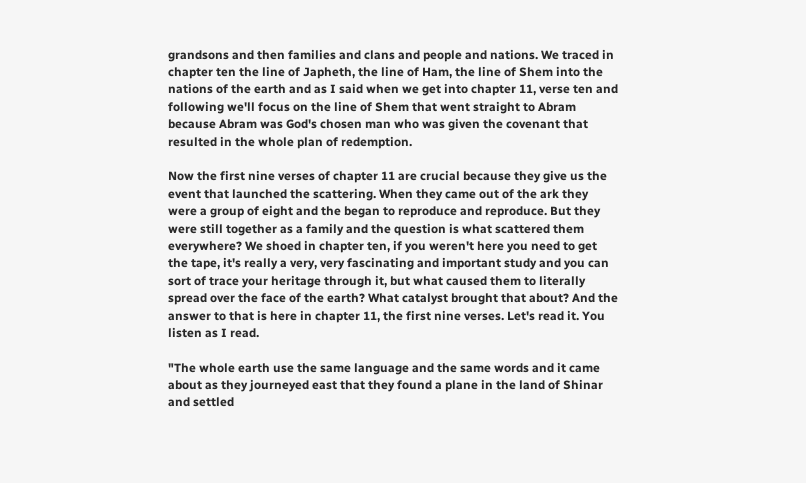grandsons and then families and clans and people and nations. We traced in chapter ten the line of Japheth, the line of Ham, the line of Shem into the nations of the earth and as I said when we get into chapter 11, verse ten and following we'll focus on the line of Shem that went straight to Abram because Abram was God's chosen man who was given the covenant that resulted in the whole plan of redemption.

Now the first nine verses of chapter 11 are crucial because they give us the event that launched the scattering. When they came out of the ark they were a group of eight and the began to reproduce and reproduce. But they were still together as a family and the question is what scattered them everywhere? We shoed in chapter ten, if you weren't here you need to get the tape, it's really a very, very fascinating and important study and you can sort of trace your heritage through it, but what caused them to literally spread over the face of the earth? What catalyst brought that about? And the answer to that is here in chapter 11, the first nine verses. Let's read it. You listen as I read.

"The whole earth use the same language and the same words and it came about as they journeyed east that they found a plane in the land of Shinar and settled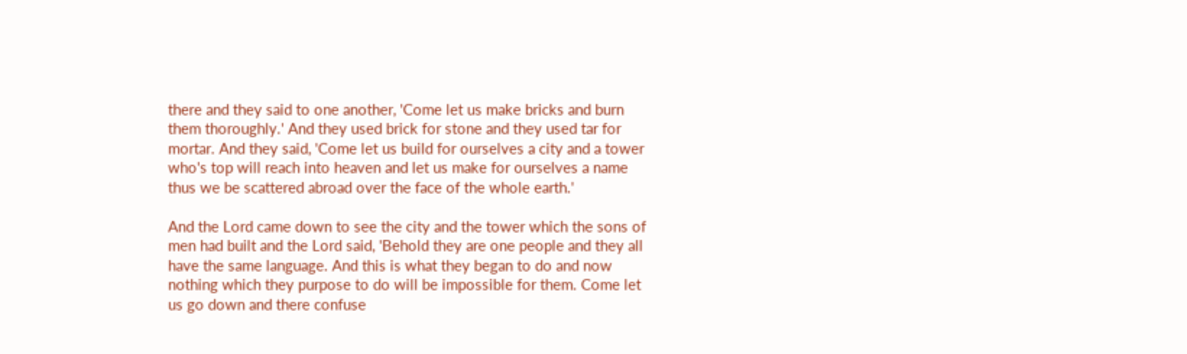there and they said to one another, 'Come let us make bricks and burn them thoroughly.' And they used brick for stone and they used tar for mortar. And they said, 'Come let us build for ourselves a city and a tower who's top will reach into heaven and let us make for ourselves a name thus we be scattered abroad over the face of the whole earth.'

And the Lord came down to see the city and the tower which the sons of men had built and the Lord said, 'Behold they are one people and they all have the same language. And this is what they began to do and now nothing which they purpose to do will be impossible for them. Come let us go down and there confuse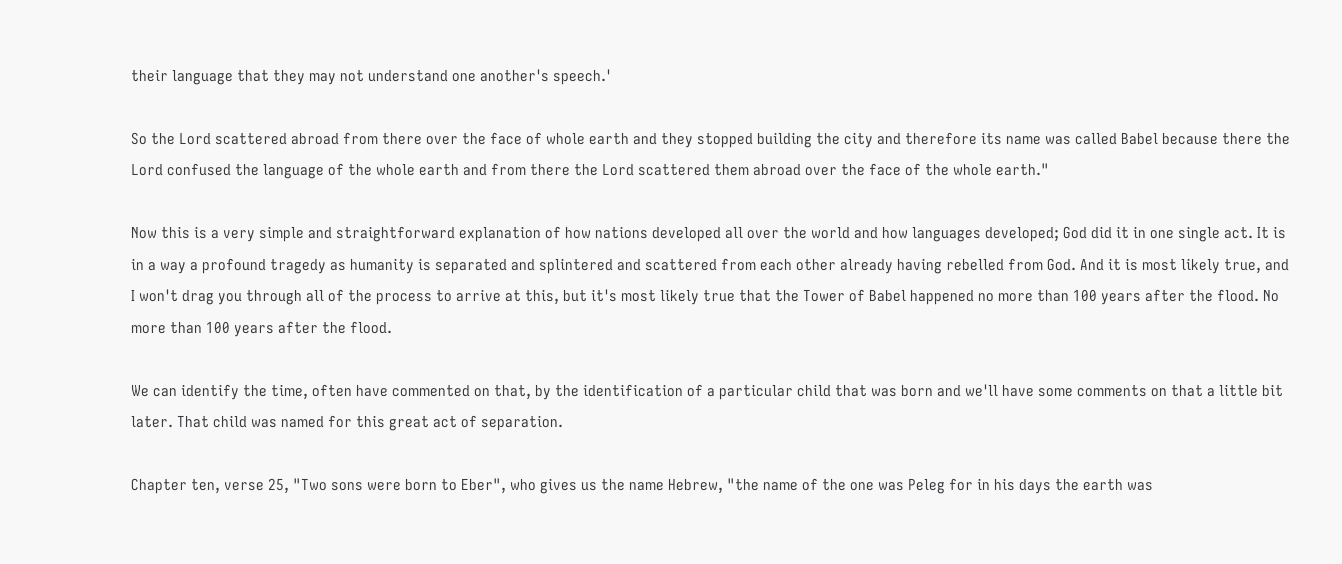their language that they may not understand one another's speech.'

So the Lord scattered abroad from there over the face of whole earth and they stopped building the city and therefore its name was called Babel because there the Lord confused the language of the whole earth and from there the Lord scattered them abroad over the face of the whole earth."

Now this is a very simple and straightforward explanation of how nations developed all over the world and how languages developed; God did it in one single act. It is in a way a profound tragedy as humanity is separated and splintered and scattered from each other already having rebelled from God. And it is most likely true, and I won't drag you through all of the process to arrive at this, but it's most likely true that the Tower of Babel happened no more than 100 years after the flood. No more than 100 years after the flood.

We can identify the time, often have commented on that, by the identification of a particular child that was born and we'll have some comments on that a little bit later. That child was named for this great act of separation.

Chapter ten, verse 25, "Two sons were born to Eber", who gives us the name Hebrew, "the name of the one was Peleg for in his days the earth was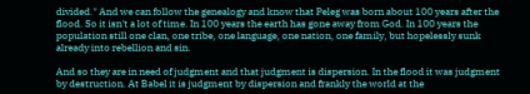divided." And we can follow the genealogy and know that Peleg was born about 100 years after the flood. So it isn't a lot of time. In 100 years the earth has gone away from God. In 100 years the population still one clan, one tribe, one language, one nation, one family, but hopelessly sunk already into rebellion and sin.

And so they are in need of judgment and that judgment is dispersion. In the flood it was judgment by destruction. At Babel it is judgment by dispersion and frankly the world at the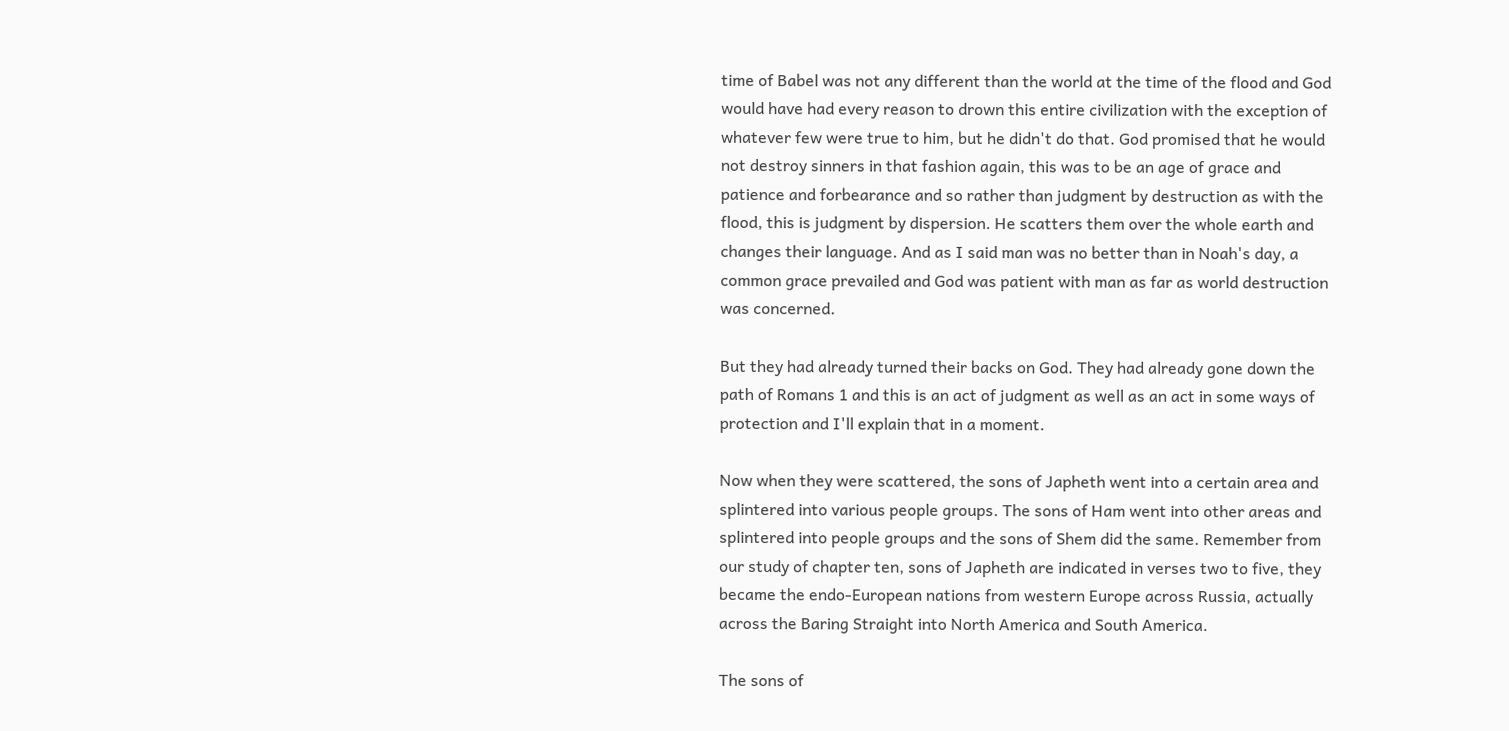time of Babel was not any different than the world at the time of the flood and God would have had every reason to drown this entire civilization with the exception of whatever few were true to him, but he didn't do that. God promised that he would not destroy sinners in that fashion again, this was to be an age of grace and patience and forbearance and so rather than judgment by destruction as with the flood, this is judgment by dispersion. He scatters them over the whole earth and changes their language. And as I said man was no better than in Noah's day, a common grace prevailed and God was patient with man as far as world destruction was concerned.

But they had already turned their backs on God. They had already gone down the path of Romans 1 and this is an act of judgment as well as an act in some ways of protection and I'll explain that in a moment.

Now when they were scattered, the sons of Japheth went into a certain area and splintered into various people groups. The sons of Ham went into other areas and splintered into people groups and the sons of Shem did the same. Remember from our study of chapter ten, sons of Japheth are indicated in verses two to five, they became the endo-European nations from western Europe across Russia, actually across the Baring Straight into North America and South America.

The sons of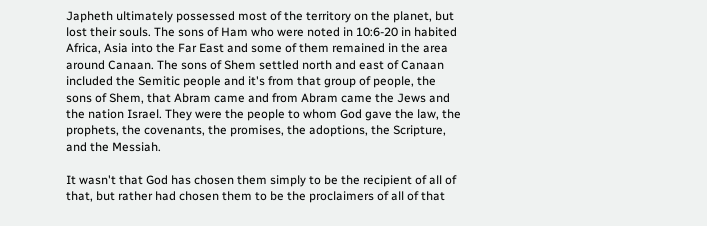Japheth ultimately possessed most of the territory on the planet, but lost their souls. The sons of Ham who were noted in 10:6-20 in habited Africa, Asia into the Far East and some of them remained in the area around Canaan. The sons of Shem settled north and east of Canaan included the Semitic people and it's from that group of people, the sons of Shem, that Abram came and from Abram came the Jews and the nation Israel. They were the people to whom God gave the law, the prophets, the covenants, the promises, the adoptions, the Scripture, and the Messiah.

It wasn't that God has chosen them simply to be the recipient of all of that, but rather had chosen them to be the proclaimers of all of that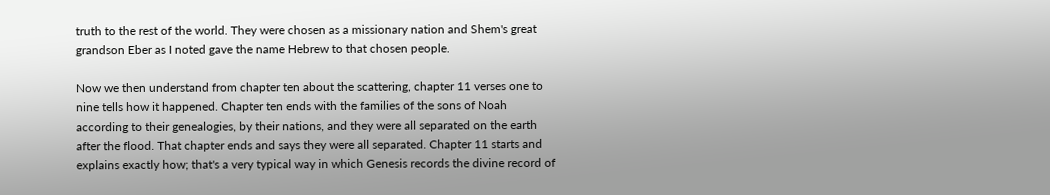truth to the rest of the world. They were chosen as a missionary nation and Shem's great grandson Eber as I noted gave the name Hebrew to that chosen people.

Now we then understand from chapter ten about the scattering, chapter 11 verses one to nine tells how it happened. Chapter ten ends with the families of the sons of Noah according to their genealogies, by their nations, and they were all separated on the earth after the flood. That chapter ends and says they were all separated. Chapter 11 starts and explains exactly how; that's a very typical way in which Genesis records the divine record of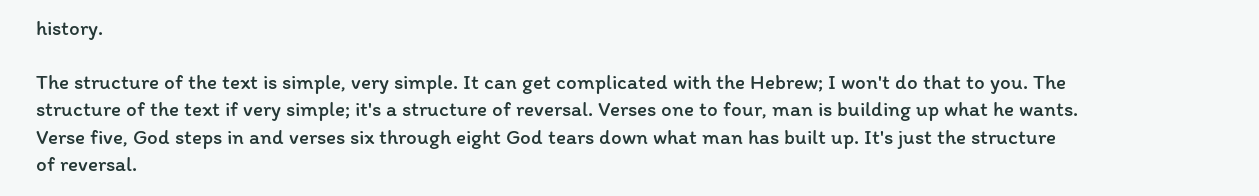history.

The structure of the text is simple, very simple. It can get complicated with the Hebrew; I won't do that to you. The structure of the text if very simple; it's a structure of reversal. Verses one to four, man is building up what he wants. Verse five, God steps in and verses six through eight God tears down what man has built up. It's just the structure of reversal.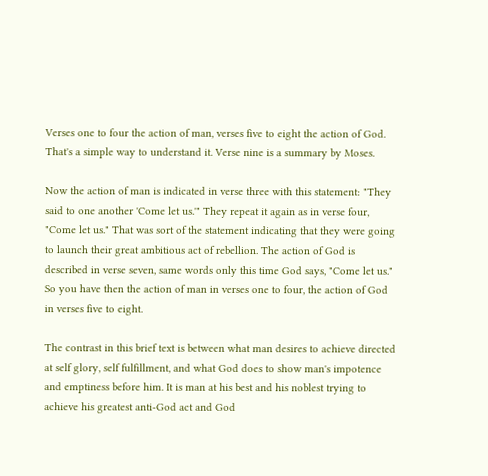Verses one to four the action of man, verses five to eight the action of God. That's a simple way to understand it. Verse nine is a summary by Moses.

Now the action of man is indicated in verse three with this statement: "They said to one another 'Come let us.'" They repeat it again as in verse four, "Come let us." That was sort of the statement indicating that they were going to launch their great ambitious act of rebellion. The action of God is described in verse seven, same words only this time God says, "Come let us." So you have then the action of man in verses one to four, the action of God in verses five to eight.

The contrast in this brief text is between what man desires to achieve directed at self glory, self fulfillment, and what God does to show man's impotence and emptiness before him. It is man at his best and his noblest trying to achieve his greatest anti-God act and God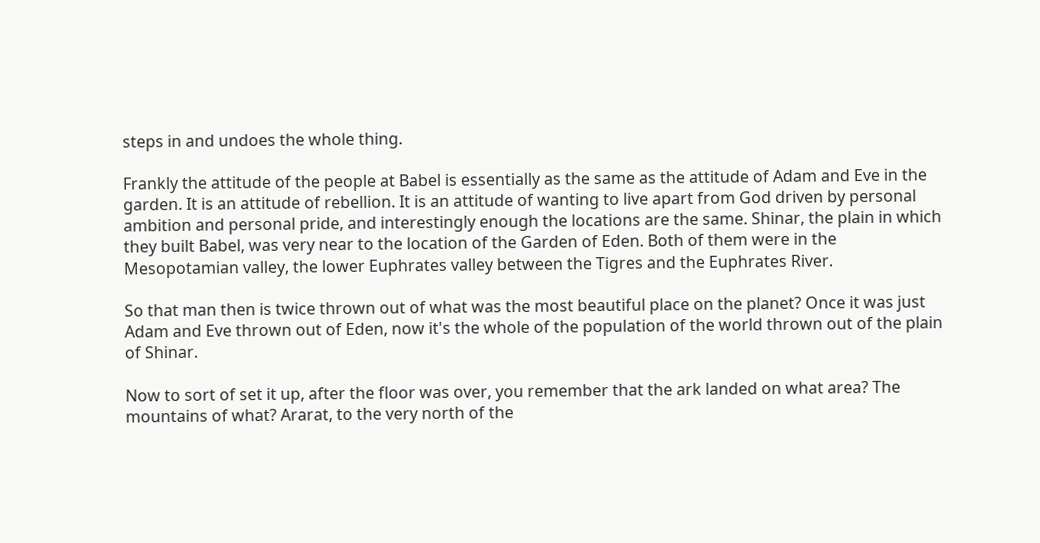steps in and undoes the whole thing.

Frankly the attitude of the people at Babel is essentially as the same as the attitude of Adam and Eve in the garden. It is an attitude of rebellion. It is an attitude of wanting to live apart from God driven by personal ambition and personal pride, and interestingly enough the locations are the same. Shinar, the plain in which they built Babel, was very near to the location of the Garden of Eden. Both of them were in the Mesopotamian valley, the lower Euphrates valley between the Tigres and the Euphrates River.

So that man then is twice thrown out of what was the most beautiful place on the planet? Once it was just Adam and Eve thrown out of Eden, now it's the whole of the population of the world thrown out of the plain of Shinar.

Now to sort of set it up, after the floor was over, you remember that the ark landed on what area? The mountains of what? Ararat, to the very north of the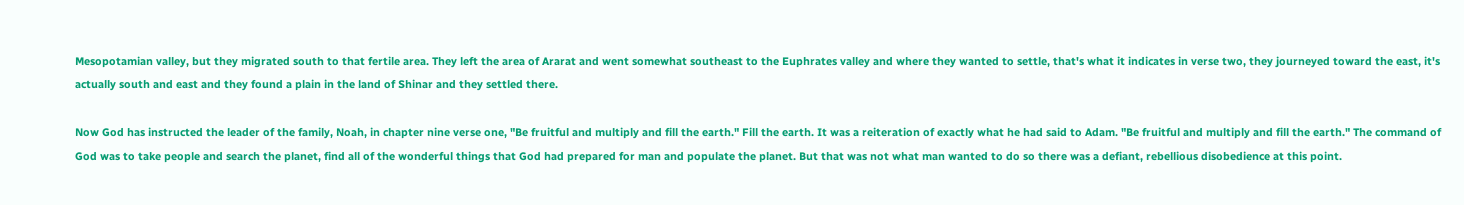Mesopotamian valley, but they migrated south to that fertile area. They left the area of Ararat and went somewhat southeast to the Euphrates valley and where they wanted to settle, that's what it indicates in verse two, they journeyed toward the east, it's actually south and east and they found a plain in the land of Shinar and they settled there.

Now God has instructed the leader of the family, Noah, in chapter nine verse one, "Be fruitful and multiply and fill the earth." Fill the earth. It was a reiteration of exactly what he had said to Adam. "Be fruitful and multiply and fill the earth." The command of God was to take people and search the planet, find all of the wonderful things that God had prepared for man and populate the planet. But that was not what man wanted to do so there was a defiant, rebellious disobedience at this point.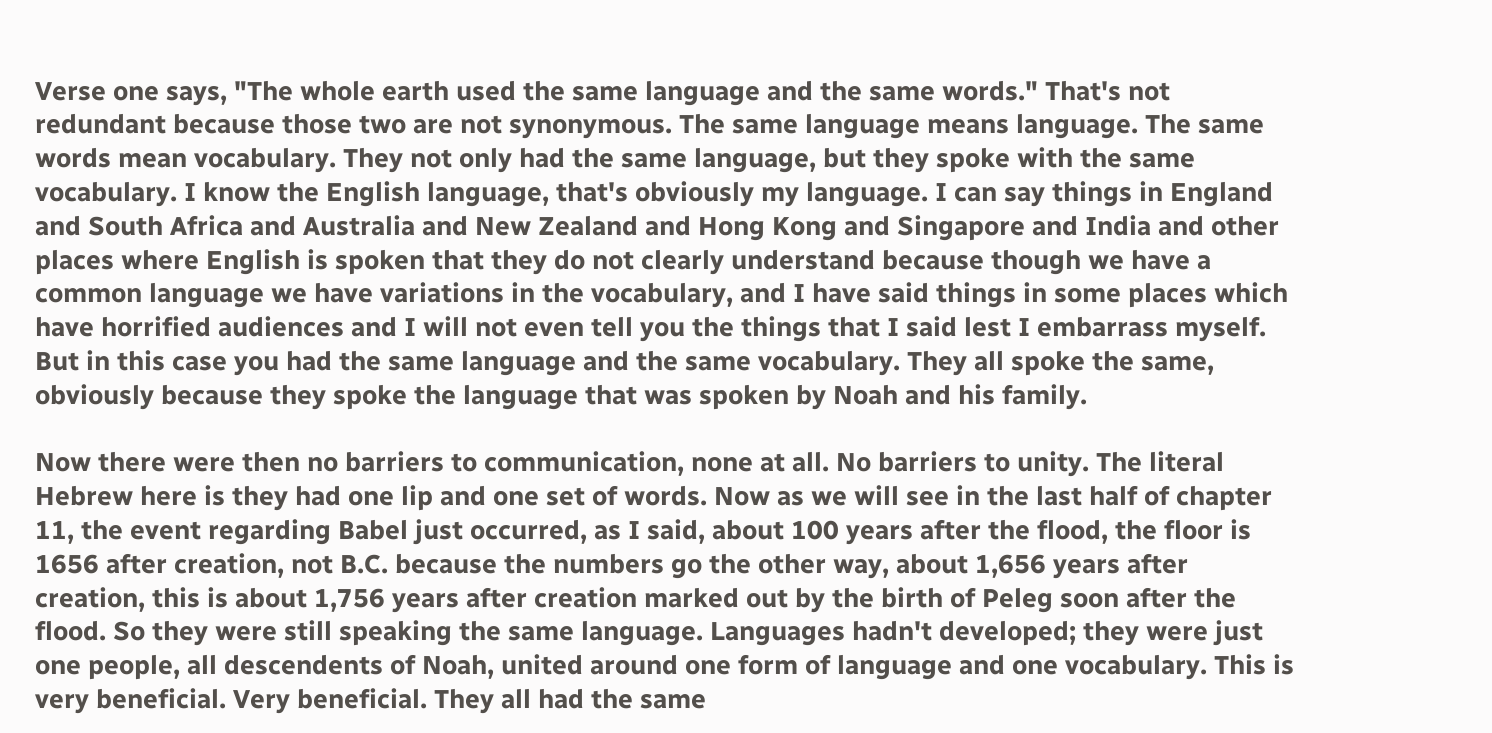Verse one says, "The whole earth used the same language and the same words." That's not redundant because those two are not synonymous. The same language means language. The same words mean vocabulary. They not only had the same language, but they spoke with the same vocabulary. I know the English language, that's obviously my language. I can say things in England and South Africa and Australia and New Zealand and Hong Kong and Singapore and India and other places where English is spoken that they do not clearly understand because though we have a common language we have variations in the vocabulary, and I have said things in some places which have horrified audiences and I will not even tell you the things that I said lest I embarrass myself. But in this case you had the same language and the same vocabulary. They all spoke the same, obviously because they spoke the language that was spoken by Noah and his family.

Now there were then no barriers to communication, none at all. No barriers to unity. The literal Hebrew here is they had one lip and one set of words. Now as we will see in the last half of chapter 11, the event regarding Babel just occurred, as I said, about 100 years after the flood, the floor is 1656 after creation, not B.C. because the numbers go the other way, about 1,656 years after creation, this is about 1,756 years after creation marked out by the birth of Peleg soon after the flood. So they were still speaking the same language. Languages hadn't developed; they were just one people, all descendents of Noah, united around one form of language and one vocabulary. This is very beneficial. Very beneficial. They all had the same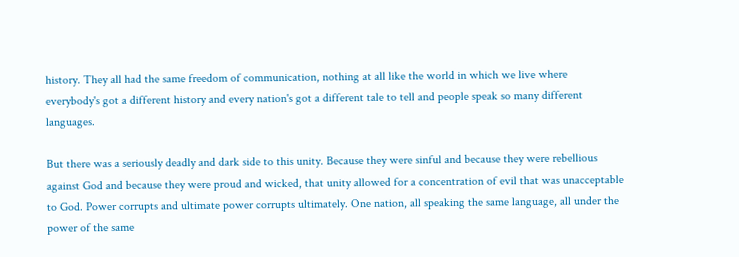history. They all had the same freedom of communication, nothing at all like the world in which we live where everybody's got a different history and every nation's got a different tale to tell and people speak so many different languages.

But there was a seriously deadly and dark side to this unity. Because they were sinful and because they were rebellious against God and because they were proud and wicked, that unity allowed for a concentration of evil that was unacceptable to God. Power corrupts and ultimate power corrupts ultimately. One nation, all speaking the same language, all under the power of the same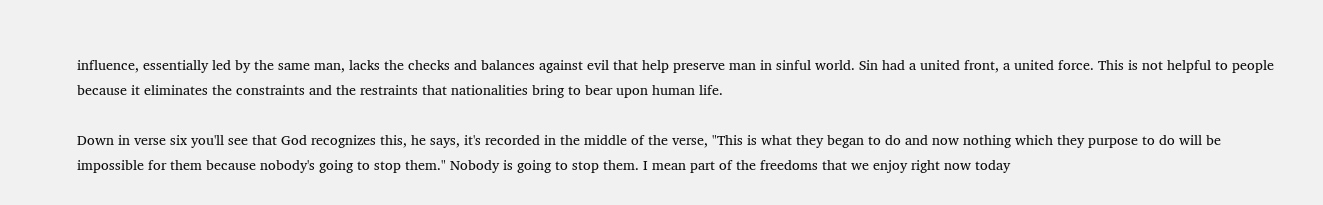influence, essentially led by the same man, lacks the checks and balances against evil that help preserve man in sinful world. Sin had a united front, a united force. This is not helpful to people because it eliminates the constraints and the restraints that nationalities bring to bear upon human life.

Down in verse six you'll see that God recognizes this, he says, it's recorded in the middle of the verse, "This is what they began to do and now nothing which they purpose to do will be impossible for them because nobody's going to stop them." Nobody is going to stop them. I mean part of the freedoms that we enjoy right now today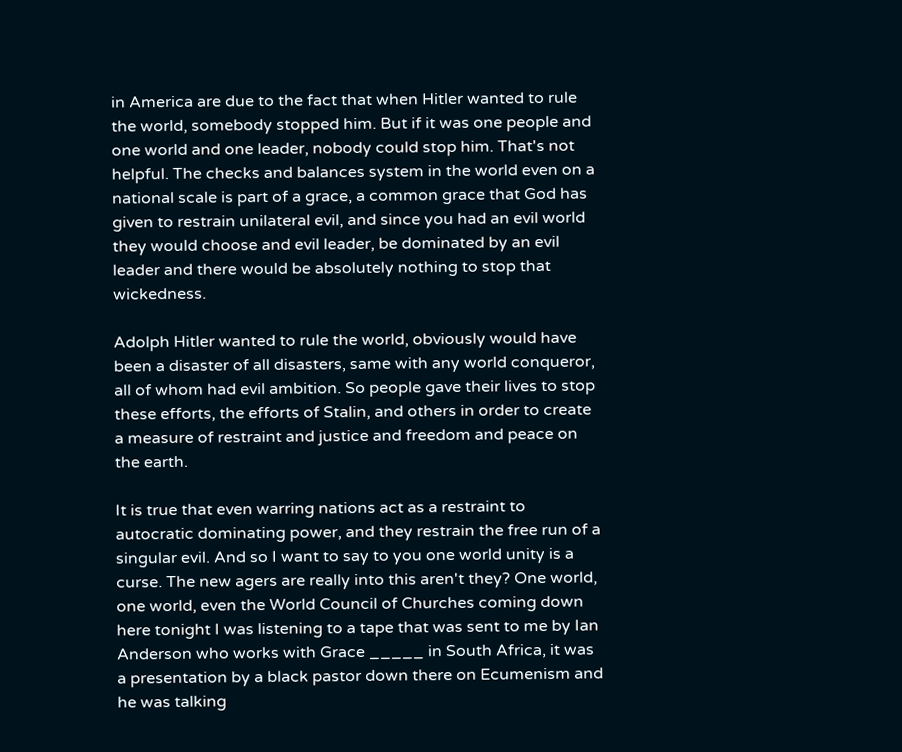in America are due to the fact that when Hitler wanted to rule the world, somebody stopped him. But if it was one people and one world and one leader, nobody could stop him. That's not helpful. The checks and balances system in the world even on a national scale is part of a grace, a common grace that God has given to restrain unilateral evil, and since you had an evil world they would choose and evil leader, be dominated by an evil leader and there would be absolutely nothing to stop that wickedness.

Adolph Hitler wanted to rule the world, obviously would have been a disaster of all disasters, same with any world conqueror, all of whom had evil ambition. So people gave their lives to stop these efforts, the efforts of Stalin, and others in order to create a measure of restraint and justice and freedom and peace on the earth.

It is true that even warring nations act as a restraint to autocratic dominating power, and they restrain the free run of a singular evil. And so I want to say to you one world unity is a curse. The new agers are really into this aren't they? One world, one world, even the World Council of Churches coming down here tonight I was listening to a tape that was sent to me by Ian Anderson who works with Grace _____ in South Africa, it was a presentation by a black pastor down there on Ecumenism and he was talking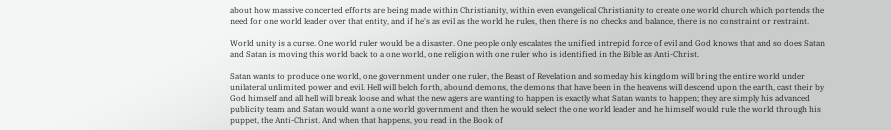about how massive concerted efforts are being made within Christianity, within even evangelical Christianity to create one world church which portends the need for one world leader over that entity, and if he's as evil as the world he rules, then there is no checks and balance, there is no constraint or restraint.

World unity is a curse. One world ruler would be a disaster. One people only escalates the unified intrepid force of evil and God knows that and so does Satan and Satan is moving this world back to a one world, one religion with one ruler who is identified in the Bible as Anti-Christ.

Satan wants to produce one world, one government under one ruler, the Beast of Revelation and someday his kingdom will bring the entire world under unilateral unlimited power and evil. Hell will belch forth, abound demons, the demons that have been in the heavens will descend upon the earth, cast their by God himself and all hell will break loose and what the new agers are wanting to happen is exactly what Satan wants to happen; they are simply his advanced publicity team and Satan would want a one world government and then he would select the one world leader and he himself would rule the world through his puppet, the Anti-Christ. And when that happens, you read in the Book of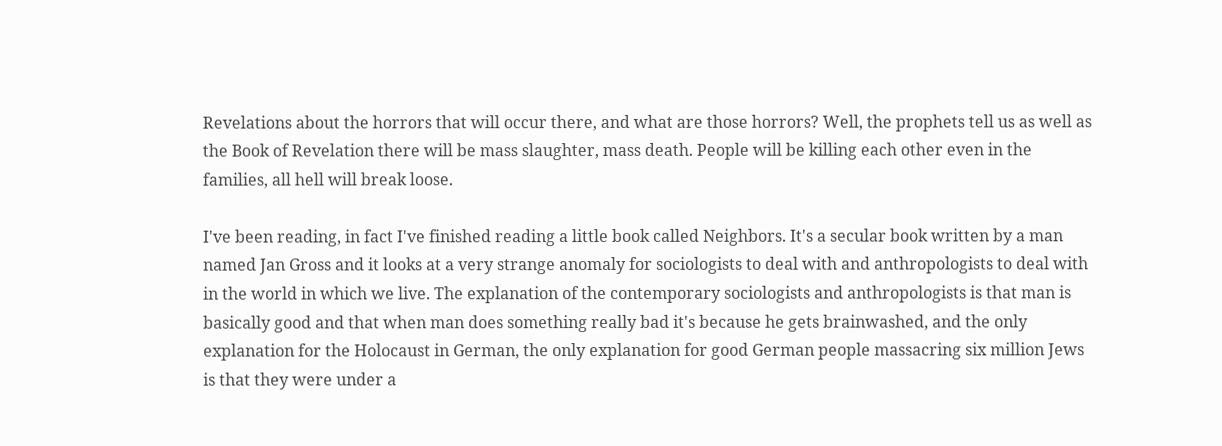Revelations about the horrors that will occur there, and what are those horrors? Well, the prophets tell us as well as the Book of Revelation there will be mass slaughter, mass death. People will be killing each other even in the families, all hell will break loose.

I've been reading, in fact I've finished reading a little book called Neighbors. It's a secular book written by a man named Jan Gross and it looks at a very strange anomaly for sociologists to deal with and anthropologists to deal with in the world in which we live. The explanation of the contemporary sociologists and anthropologists is that man is basically good and that when man does something really bad it's because he gets brainwashed, and the only explanation for the Holocaust in German, the only explanation for good German people massacring six million Jews is that they were under a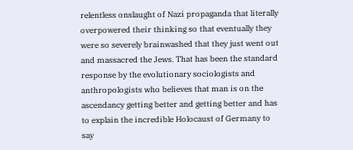relentless onslaught of Nazi propaganda that literally overpowered their thinking so that eventually they were so severely brainwashed that they just went out and massacred the Jews. That has been the standard response by the evolutionary sociologists and anthropologists who believes that man is on the ascendancy getting better and getting better and has to explain the incredible Holocaust of Germany to say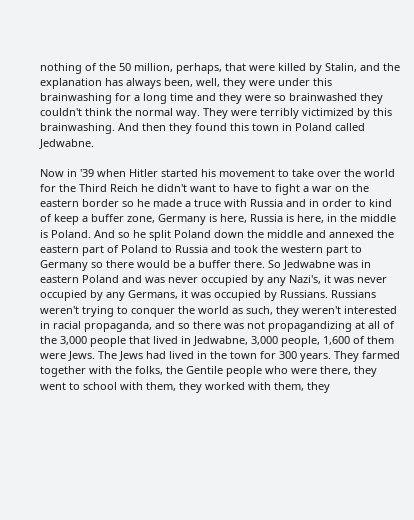nothing of the 50 million, perhaps, that were killed by Stalin, and the explanation has always been, well, they were under this brainwashing for a long time and they were so brainwashed they couldn't think the normal way. They were terribly victimized by this brainwashing. And then they found this town in Poland called Jedwabne.

Now in '39 when Hitler started his movement to take over the world for the Third Reich he didn't want to have to fight a war on the eastern border so he made a truce with Russia and in order to kind of keep a buffer zone, Germany is here, Russia is here, in the middle is Poland. And so he split Poland down the middle and annexed the eastern part of Poland to Russia and took the western part to Germany so there would be a buffer there. So Jedwabne was in eastern Poland and was never occupied by any Nazi's, it was never occupied by any Germans, it was occupied by Russians. Russians weren't trying to conquer the world as such, they weren't interested in racial propaganda, and so there was not propagandizing at all of the 3,000 people that lived in Jedwabne, 3,000 people, 1,600 of them were Jews. The Jews had lived in the town for 300 years. They farmed together with the folks, the Gentile people who were there, they went to school with them, they worked with them, they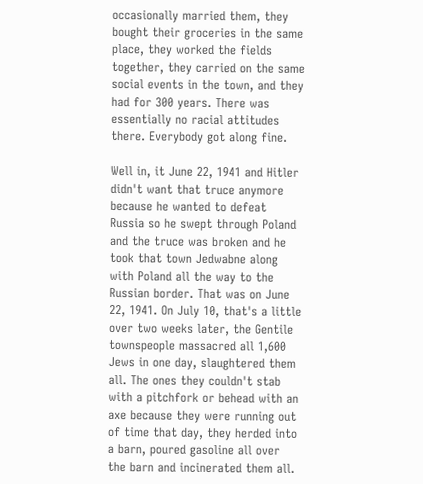occasionally married them, they bought their groceries in the same place, they worked the fields together, they carried on the same social events in the town, and they had for 300 years. There was essentially no racial attitudes there. Everybody got along fine.

Well in, it June 22, 1941 and Hitler didn't want that truce anymore because he wanted to defeat Russia so he swept through Poland and the truce was broken and he took that town Jedwabne along with Poland all the way to the Russian border. That was on June 22, 1941. On July 10, that's a little over two weeks later, the Gentile townspeople massacred all 1,600 Jews in one day, slaughtered them all. The ones they couldn't stab with a pitchfork or behead with an axe because they were running out of time that day, they herded into a barn, poured gasoline all over the barn and incinerated them all.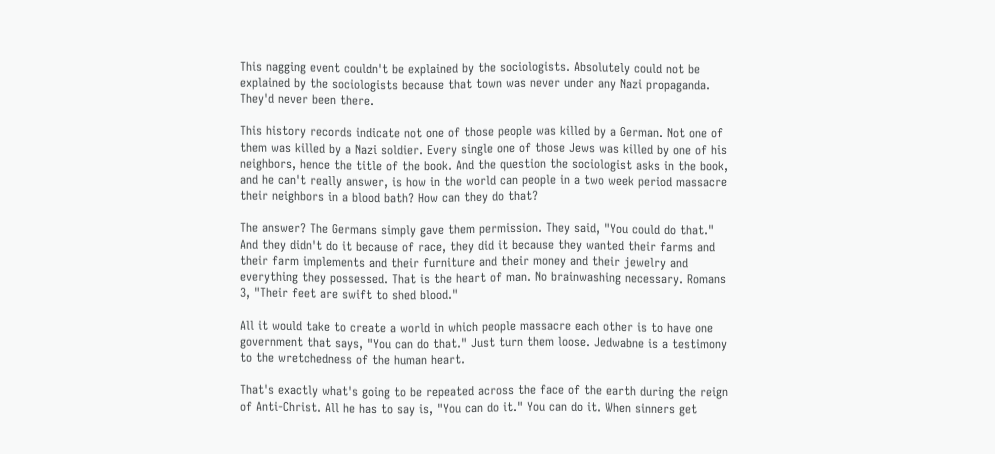This nagging event couldn't be explained by the sociologists. Absolutely could not be explained by the sociologists because that town was never under any Nazi propaganda. They'd never been there.

This history records indicate not one of those people was killed by a German. Not one of them was killed by a Nazi soldier. Every single one of those Jews was killed by one of his neighbors, hence the title of the book. And the question the sociologist asks in the book, and he can't really answer, is how in the world can people in a two week period massacre their neighbors in a blood bath? How can they do that?

The answer? The Germans simply gave them permission. They said, "You could do that." And they didn't do it because of race, they did it because they wanted their farms and their farm implements and their furniture and their money and their jewelry and everything they possessed. That is the heart of man. No brainwashing necessary. Romans 3, "Their feet are swift to shed blood."

All it would take to create a world in which people massacre each other is to have one government that says, "You can do that." Just turn them loose. Jedwabne is a testimony to the wretchedness of the human heart.

That's exactly what's going to be repeated across the face of the earth during the reign of Anti-Christ. All he has to say is, "You can do it." You can do it. When sinners get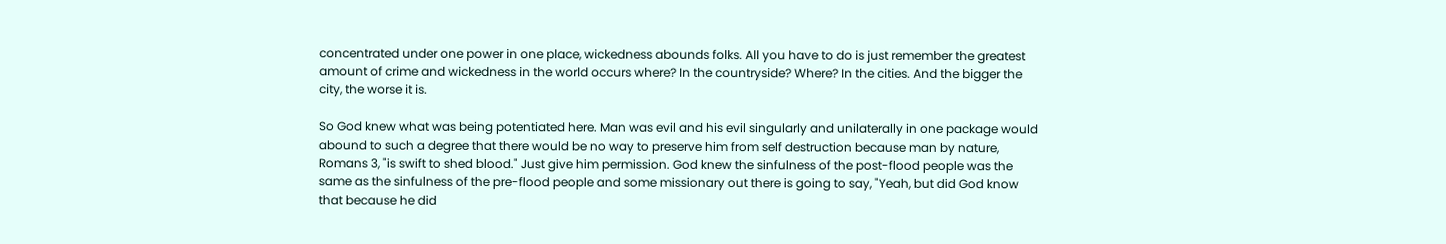concentrated under one power in one place, wickedness abounds folks. All you have to do is just remember the greatest amount of crime and wickedness in the world occurs where? In the countryside? Where? In the cities. And the bigger the city, the worse it is.

So God knew what was being potentiated here. Man was evil and his evil singularly and unilaterally in one package would abound to such a degree that there would be no way to preserve him from self destruction because man by nature, Romans 3, "is swift to shed blood." Just give him permission. God knew the sinfulness of the post-flood people was the same as the sinfulness of the pre-flood people and some missionary out there is going to say, "Yeah, but did God know that because he did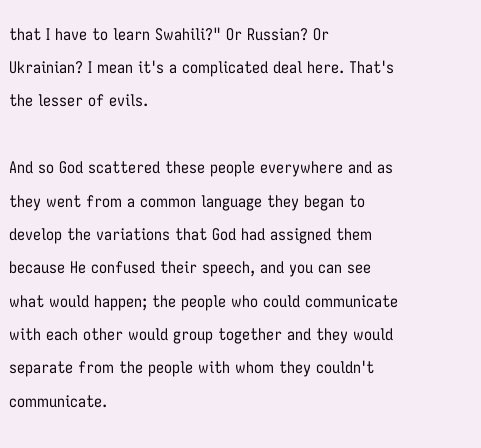that I have to learn Swahili?" Or Russian? Or Ukrainian? I mean it's a complicated deal here. That's the lesser of evils.

And so God scattered these people everywhere and as they went from a common language they began to develop the variations that God had assigned them because He confused their speech, and you can see what would happen; the people who could communicate with each other would group together and they would separate from the people with whom they couldn't communicate.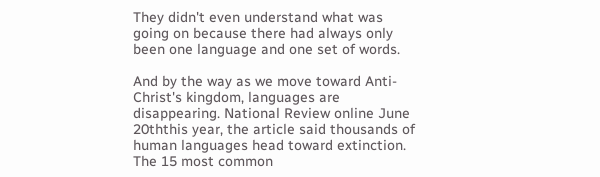They didn't even understand what was going on because there had always only been one language and one set of words.

And by the way as we move toward Anti-Christ's kingdom, languages are disappearing. National Review online June 20ththis year, the article said thousands of human languages head toward extinction. The 15 most common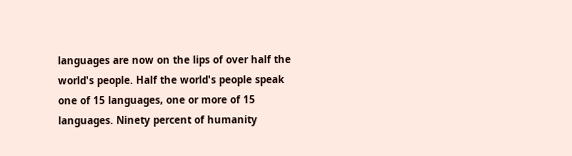languages are now on the lips of over half the world's people. Half the world's people speak one of 15 languages, one or more of 15 languages. Ninety percent of humanity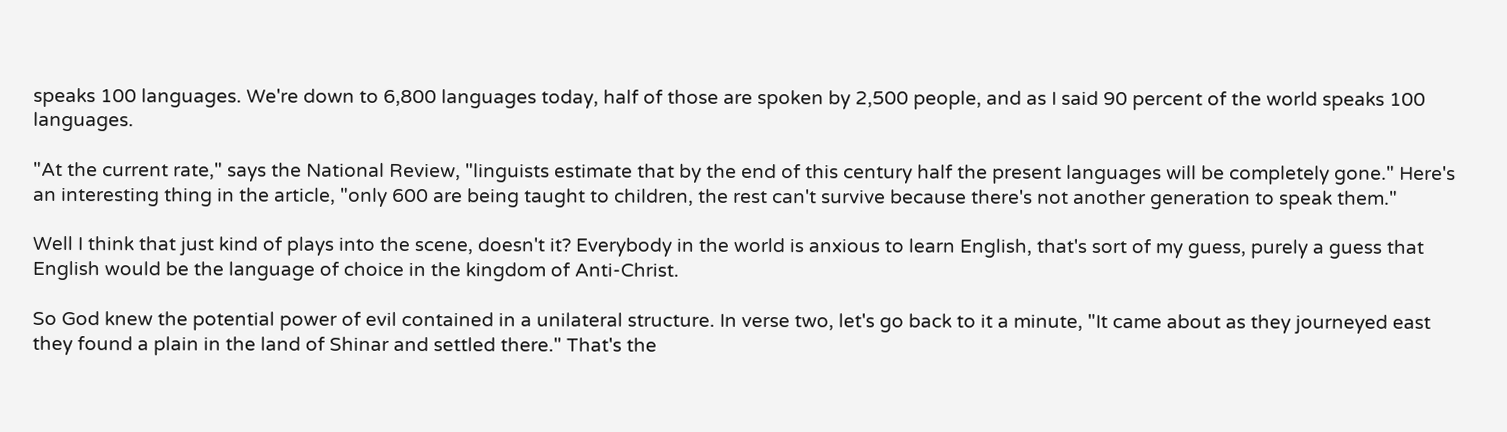speaks 100 languages. We're down to 6,800 languages today, half of those are spoken by 2,500 people, and as I said 90 percent of the world speaks 100 languages.

"At the current rate," says the National Review, "linguists estimate that by the end of this century half the present languages will be completely gone." Here's an interesting thing in the article, "only 600 are being taught to children, the rest can't survive because there's not another generation to speak them."

Well I think that just kind of plays into the scene, doesn't it? Everybody in the world is anxious to learn English, that's sort of my guess, purely a guess that English would be the language of choice in the kingdom of Anti-Christ.

So God knew the potential power of evil contained in a unilateral structure. In verse two, let's go back to it a minute, "It came about as they journeyed east they found a plain in the land of Shinar and settled there." That's the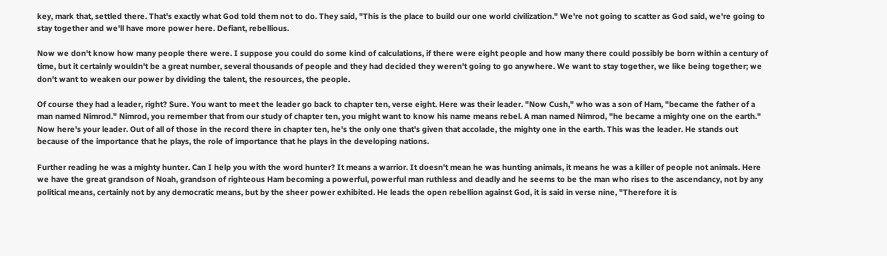key, mark that, settled there. That's exactly what God told them not to do. They said, "This is the place to build our one world civilization." We're not going to scatter as God said, we're going to stay together and we'll have more power here. Defiant, rebellious.

Now we don't know how many people there were. I suppose you could do some kind of calculations, if there were eight people and how many there could possibly be born within a century of time, but it certainly wouldn't be a great number, several thousands of people and they had decided they weren't going to go anywhere. We want to stay together, we like being together; we don't want to weaken our power by dividing the talent, the resources, the people.

Of course they had a leader, right? Sure. You want to meet the leader go back to chapter ten, verse eight. Here was their leader. "Now Cush," who was a son of Ham, "became the father of a man named Nimrod." Nimrod, you remember that from our study of chapter ten, you might want to know his name means rebel. A man named Nimrod, "he became a mighty one on the earth." Now here's your leader. Out of all of those in the record there in chapter ten, he's the only one that's given that accolade, the mighty one in the earth. This was the leader. He stands out because of the importance that he plays, the role of importance that he plays in the developing nations.

Further reading he was a mighty hunter. Can I help you with the word hunter? It means a warrior. It doesn't mean he was hunting animals, it means he was a killer of people not animals. Here we have the great grandson of Noah, grandson of righteous Ham becoming a powerful, powerful man ruthless and deadly and he seems to be the man who rises to the ascendancy, not by any political means, certainly not by any democratic means, but by the sheer power exhibited. He leads the open rebellion against God, it is said in verse nine, "Therefore it is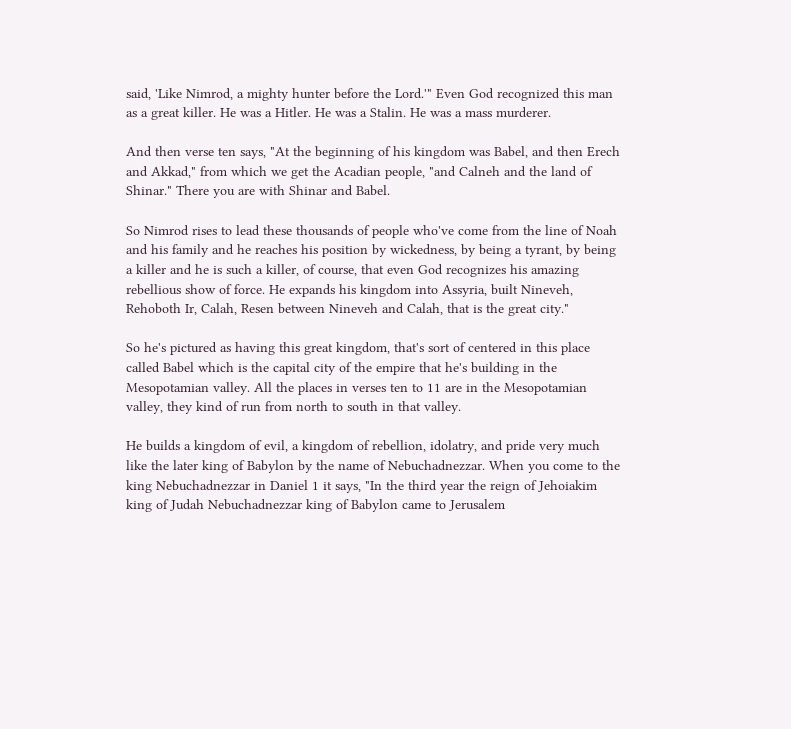said, 'Like Nimrod, a mighty hunter before the Lord.'" Even God recognized this man as a great killer. He was a Hitler. He was a Stalin. He was a mass murderer.

And then verse ten says, "At the beginning of his kingdom was Babel, and then Erech and Akkad," from which we get the Acadian people, "and Calneh and the land of Shinar." There you are with Shinar and Babel.

So Nimrod rises to lead these thousands of people who've come from the line of Noah and his family and he reaches his position by wickedness, by being a tyrant, by being a killer and he is such a killer, of course, that even God recognizes his amazing rebellious show of force. He expands his kingdom into Assyria, built Nineveh, Rehoboth Ir, Calah, Resen between Nineveh and Calah, that is the great city."

So he's pictured as having this great kingdom, that's sort of centered in this place called Babel which is the capital city of the empire that he's building in the Mesopotamian valley. All the places in verses ten to 11 are in the Mesopotamian valley, they kind of run from north to south in that valley.

He builds a kingdom of evil, a kingdom of rebellion, idolatry, and pride very much like the later king of Babylon by the name of Nebuchadnezzar. When you come to the king Nebuchadnezzar in Daniel 1 it says, "In the third year the reign of Jehoiakim king of Judah Nebuchadnezzar king of Babylon came to Jerusalem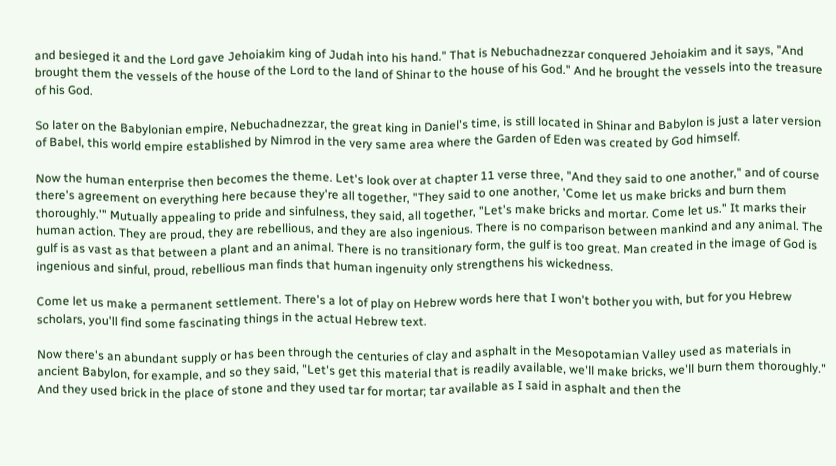and besieged it and the Lord gave Jehoiakim king of Judah into his hand." That is Nebuchadnezzar conquered Jehoiakim and it says, "And brought them the vessels of the house of the Lord to the land of Shinar to the house of his God." And he brought the vessels into the treasure of his God.

So later on the Babylonian empire, Nebuchadnezzar, the great king in Daniel's time, is still located in Shinar and Babylon is just a later version of Babel, this world empire established by Nimrod in the very same area where the Garden of Eden was created by God himself.

Now the human enterprise then becomes the theme. Let's look over at chapter 11 verse three, "And they said to one another," and of course there's agreement on everything here because they're all together, "They said to one another, 'Come let us make bricks and burn them thoroughly.'" Mutually appealing to pride and sinfulness, they said, all together, "Let's make bricks and mortar. Come let us." It marks their human action. They are proud, they are rebellious, and they are also ingenious. There is no comparison between mankind and any animal. The gulf is as vast as that between a plant and an animal. There is no transitionary form, the gulf is too great. Man created in the image of God is ingenious and sinful, proud, rebellious man finds that human ingenuity only strengthens his wickedness.

Come let us make a permanent settlement. There's a lot of play on Hebrew words here that I won't bother you with, but for you Hebrew scholars, you'll find some fascinating things in the actual Hebrew text.

Now there's an abundant supply or has been through the centuries of clay and asphalt in the Mesopotamian Valley used as materials in ancient Babylon, for example, and so they said, "Let's get this material that is readily available, we'll make bricks, we'll burn them thoroughly." And they used brick in the place of stone and they used tar for mortar; tar available as I said in asphalt and then the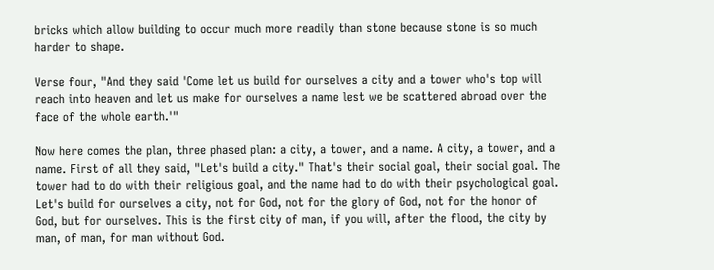bricks which allow building to occur much more readily than stone because stone is so much harder to shape.

Verse four, "And they said 'Come let us build for ourselves a city and a tower who's top will reach into heaven and let us make for ourselves a name lest we be scattered abroad over the face of the whole earth.'"

Now here comes the plan, three phased plan: a city, a tower, and a name. A city, a tower, and a name. First of all they said, "Let's build a city." That's their social goal, their social goal. The tower had to do with their religious goal, and the name had to do with their psychological goal. Let's build for ourselves a city, not for God, not for the glory of God, not for the honor of God, but for ourselves. This is the first city of man, if you will, after the flood, the city by man, of man, for man without God.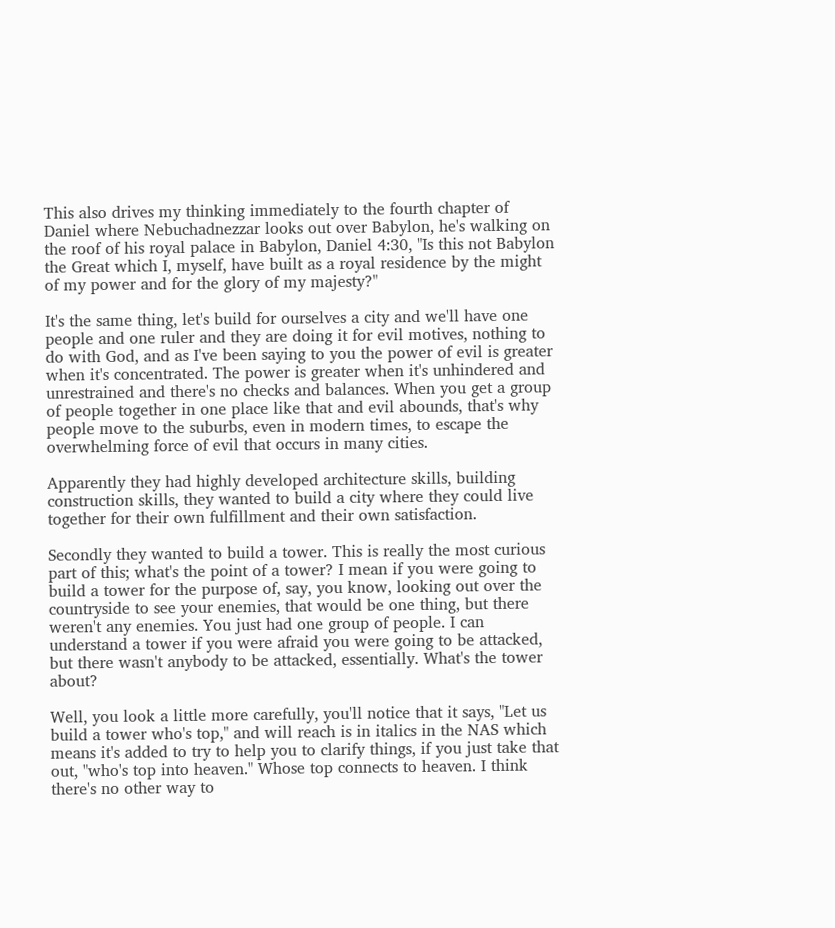This also drives my thinking immediately to the fourth chapter of Daniel where Nebuchadnezzar looks out over Babylon, he's walking on the roof of his royal palace in Babylon, Daniel 4:30, "Is this not Babylon the Great which I, myself, have built as a royal residence by the might of my power and for the glory of my majesty?"

It's the same thing, let's build for ourselves a city and we'll have one people and one ruler and they are doing it for evil motives, nothing to do with God, and as I've been saying to you the power of evil is greater when it's concentrated. The power is greater when it's unhindered and unrestrained and there's no checks and balances. When you get a group of people together in one place like that and evil abounds, that's why people move to the suburbs, even in modern times, to escape the overwhelming force of evil that occurs in many cities.

Apparently they had highly developed architecture skills, building construction skills, they wanted to build a city where they could live together for their own fulfillment and their own satisfaction.

Secondly they wanted to build a tower. This is really the most curious part of this; what's the point of a tower? I mean if you were going to build a tower for the purpose of, say, you know, looking out over the countryside to see your enemies, that would be one thing, but there weren't any enemies. You just had one group of people. I can understand a tower if you were afraid you were going to be attacked, but there wasn't anybody to be attacked, essentially. What's the tower about?

Well, you look a little more carefully, you'll notice that it says, "Let us build a tower who's top," and will reach is in italics in the NAS which means it's added to try to help you to clarify things, if you just take that out, "who's top into heaven." Whose top connects to heaven. I think there's no other way to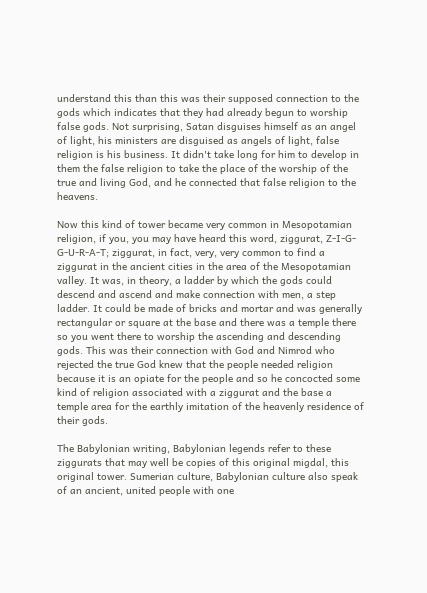understand this than this was their supposed connection to the gods which indicates that they had already begun to worship false gods. Not surprising, Satan disguises himself as an angel of light, his ministers are disguised as angels of light, false religion is his business. It didn't take long for him to develop in them the false religion to take the place of the worship of the true and living God, and he connected that false religion to the heavens.

Now this kind of tower became very common in Mesopotamian religion, if you, you may have heard this word, ziggurat, Z-I-G-G-U-R-A-T; ziggurat, in fact, very, very common to find a ziggurat in the ancient cities in the area of the Mesopotamian valley. It was, in theory, a ladder by which the gods could descend and ascend and make connection with men, a step ladder. It could be made of bricks and mortar and was generally rectangular or square at the base and there was a temple there so you went there to worship the ascending and descending gods. This was their connection with God and Nimrod who rejected the true God knew that the people needed religion because it is an opiate for the people and so he concocted some kind of religion associated with a ziggurat and the base a temple area for the earthly imitation of the heavenly residence of their gods.

The Babylonian writing, Babylonian legends refer to these ziggurats that may well be copies of this original migdal, this original tower. Sumerian culture, Babylonian culture also speak of an ancient, united people with one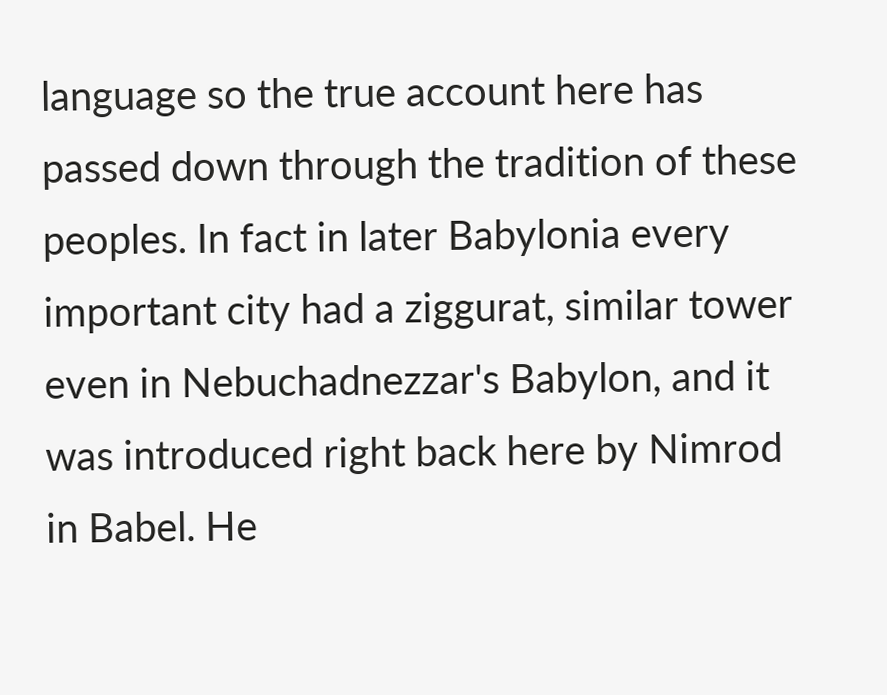language so the true account here has passed down through the tradition of these peoples. In fact in later Babylonia every important city had a ziggurat, similar tower even in Nebuchadnezzar's Babylon, and it was introduced right back here by Nimrod in Babel. He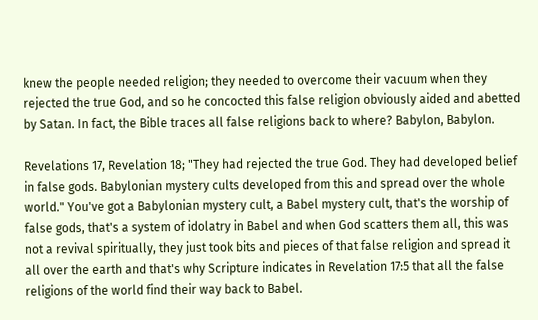knew the people needed religion; they needed to overcome their vacuum when they rejected the true God, and so he concocted this false religion obviously aided and abetted by Satan. In fact, the Bible traces all false religions back to where? Babylon, Babylon.

Revelations 17, Revelation 18; "They had rejected the true God. They had developed belief in false gods. Babylonian mystery cults developed from this and spread over the whole world." You've got a Babylonian mystery cult, a Babel mystery cult, that's the worship of false gods, that's a system of idolatry in Babel and when God scatters them all, this was not a revival spiritually, they just took bits and pieces of that false religion and spread it all over the earth and that's why Scripture indicates in Revelation 17:5 that all the false religions of the world find their way back to Babel.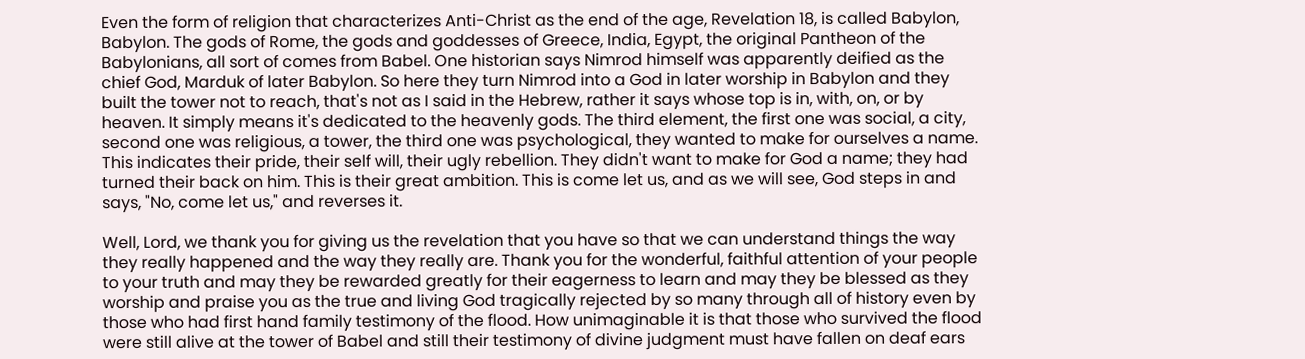Even the form of religion that characterizes Anti-Christ as the end of the age, Revelation 18, is called Babylon, Babylon. The gods of Rome, the gods and goddesses of Greece, India, Egypt, the original Pantheon of the Babylonians, all sort of comes from Babel. One historian says Nimrod himself was apparently deified as the chief God, Marduk of later Babylon. So here they turn Nimrod into a God in later worship in Babylon and they built the tower not to reach, that's not as I said in the Hebrew, rather it says whose top is in, with, on, or by heaven. It simply means it's dedicated to the heavenly gods. The third element, the first one was social, a city, second one was religious, a tower, the third one was psychological, they wanted to make for ourselves a name. This indicates their pride, their self will, their ugly rebellion. They didn't want to make for God a name; they had turned their back on him. This is their great ambition. This is come let us, and as we will see, God steps in and says, "No, come let us," and reverses it.

Well, Lord, we thank you for giving us the revelation that you have so that we can understand things the way they really happened and the way they really are. Thank you for the wonderful, faithful attention of your people to your truth and may they be rewarded greatly for their eagerness to learn and may they be blessed as they worship and praise you as the true and living God tragically rejected by so many through all of history even by those who had first hand family testimony of the flood. How unimaginable it is that those who survived the flood were still alive at the tower of Babel and still their testimony of divine judgment must have fallen on deaf ears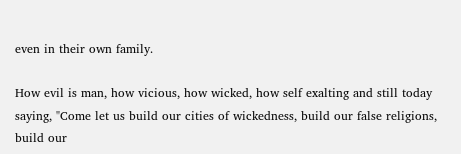even in their own family.

How evil is man, how vicious, how wicked, how self exalting and still today saying, "Come let us build our cities of wickedness, build our false religions, build our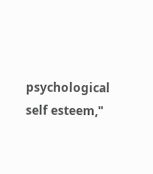psychological self esteem,"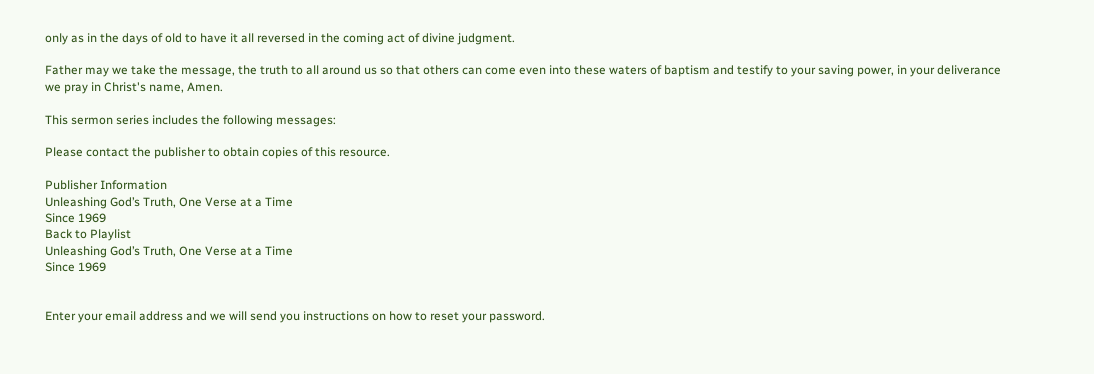only as in the days of old to have it all reversed in the coming act of divine judgment.

Father may we take the message, the truth to all around us so that others can come even into these waters of baptism and testify to your saving power, in your deliverance we pray in Christ's name, Amen.

This sermon series includes the following messages:

Please contact the publisher to obtain copies of this resource.

Publisher Information
Unleashing God’s Truth, One Verse at a Time
Since 1969
Back to Playlist
Unleashing God’s Truth, One Verse at a Time
Since 1969


Enter your email address and we will send you instructions on how to reset your password.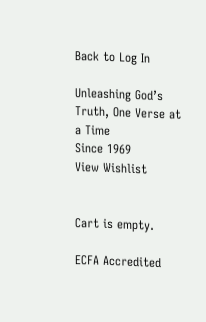Back to Log In

Unleashing God’s Truth, One Verse at a Time
Since 1969
View Wishlist


Cart is empty.

ECFA Accredited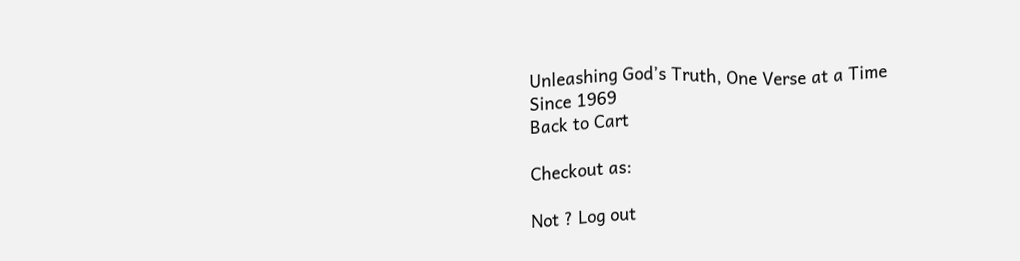Unleashing God’s Truth, One Verse at a Time
Since 1969
Back to Cart

Checkout as:

Not ? Log out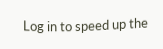Log in to speed up the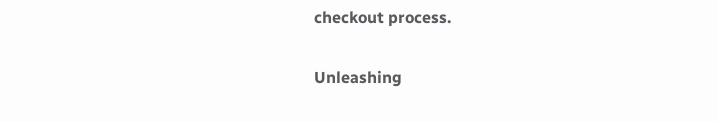checkout process.

Unleashing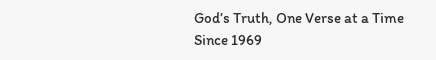God’s Truth, One Verse at a Time
Since 1969